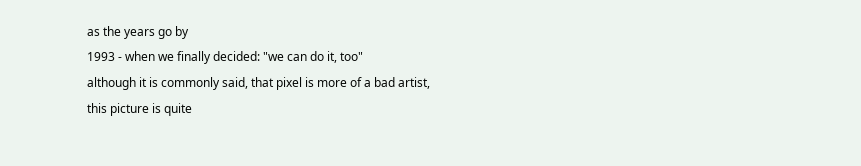as the years go by
1993 - when we finally decided: "we can do it, too"
although it is commonly said, that pixel is more of a bad artist, this picture is quite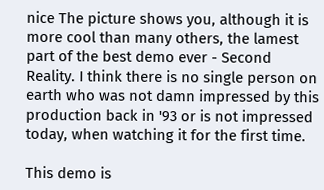nice The picture shows you, although it is more cool than many others, the lamest part of the best demo ever - Second Reality. I think there is no single person on earth who was not damn impressed by this production back in '93 or is not impressed today, when watching it for the first time.

This demo is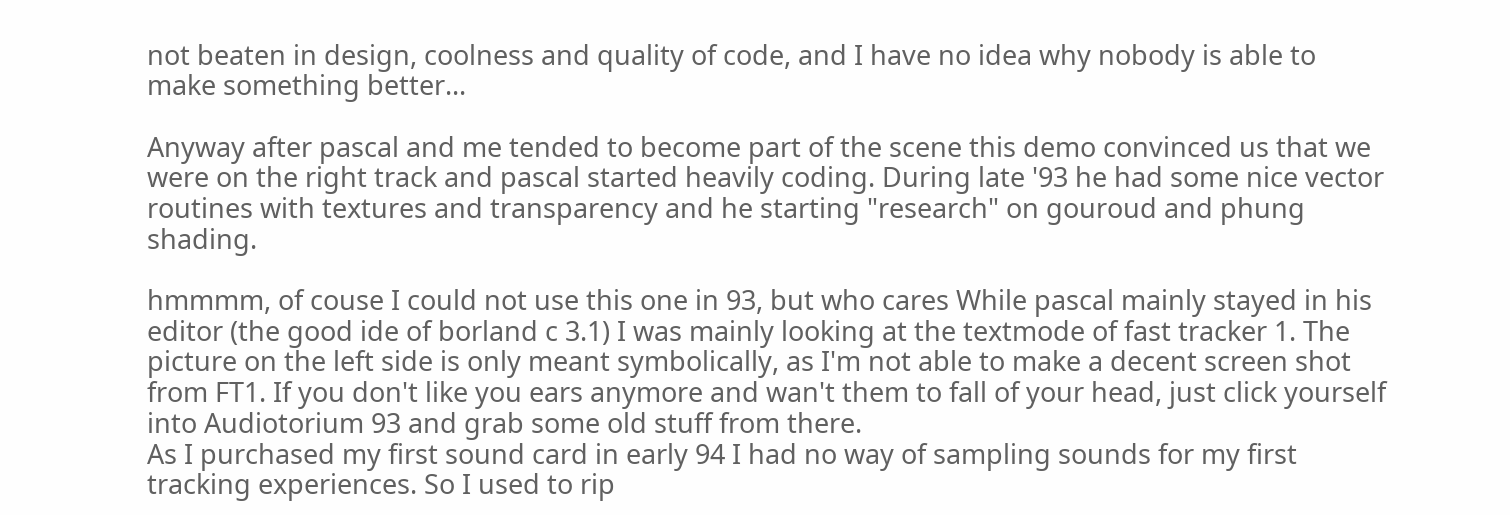not beaten in design, coolness and quality of code, and I have no idea why nobody is able to make something better...

Anyway after pascal and me tended to become part of the scene this demo convinced us that we were on the right track and pascal started heavily coding. During late '93 he had some nice vector routines with textures and transparency and he starting "research" on gouroud and phung shading.

hmmmm, of couse I could not use this one in 93, but who cares While pascal mainly stayed in his editor (the good ide of borland c 3.1) I was mainly looking at the textmode of fast tracker 1. The picture on the left side is only meant symbolically, as I'm not able to make a decent screen shot from FT1. If you don't like you ears anymore and wan't them to fall of your head, just click yourself into Audiotorium 93 and grab some old stuff from there.
As I purchased my first sound card in early 94 I had no way of sampling sounds for my first tracking experiences. So I used to rip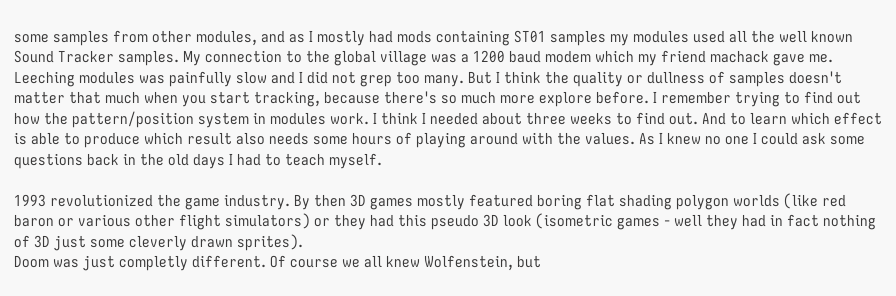some samples from other modules, and as I mostly had mods containing ST01 samples my modules used all the well known Sound Tracker samples. My connection to the global village was a 1200 baud modem which my friend machack gave me. Leeching modules was painfully slow and I did not grep too many. But I think the quality or dullness of samples doesn't matter that much when you start tracking, because there's so much more explore before. I remember trying to find out how the pattern/position system in modules work. I think I needed about three weeks to find out. And to learn which effect is able to produce which result also needs some hours of playing around with the values. As I knew no one I could ask some questions back in the old days I had to teach myself.

1993 revolutionized the game industry. By then 3D games mostly featured boring flat shading polygon worlds (like red baron or various other flight simulators) or they had this pseudo 3D look (isometric games - well they had in fact nothing of 3D just some cleverly drawn sprites).
Doom was just completly different. Of course we all knew Wolfenstein, but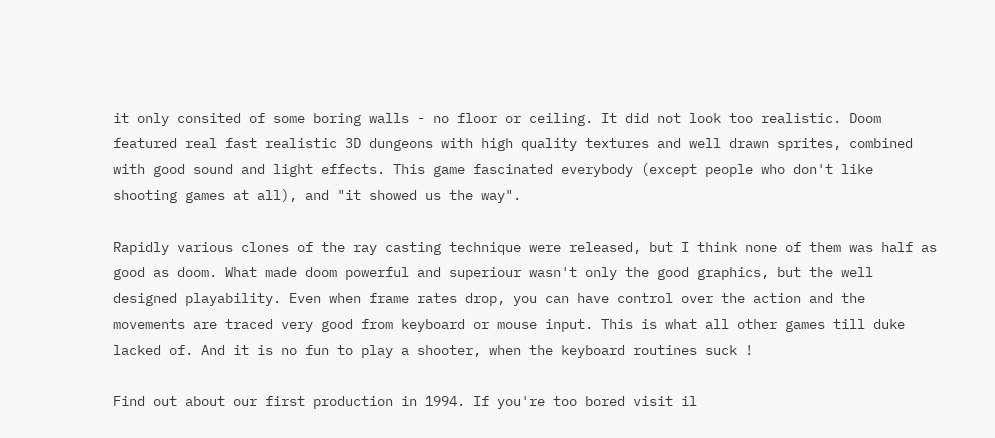it only consited of some boring walls - no floor or ceiling. It did not look too realistic. Doom featured real fast realistic 3D dungeons with high quality textures and well drawn sprites, combined with good sound and light effects. This game fascinated everybody (except people who don't like shooting games at all), and "it showed us the way".

Rapidly various clones of the ray casting technique were released, but I think none of them was half as good as doom. What made doom powerful and superiour wasn't only the good graphics, but the well designed playability. Even when frame rates drop, you can have control over the action and the movements are traced very good from keyboard or mouse input. This is what all other games till duke lacked of. And it is no fun to play a shooter, when the keyboard routines suck !

Find out about our first production in 1994. If you're too bored visit il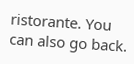ristorante. You can also go back.